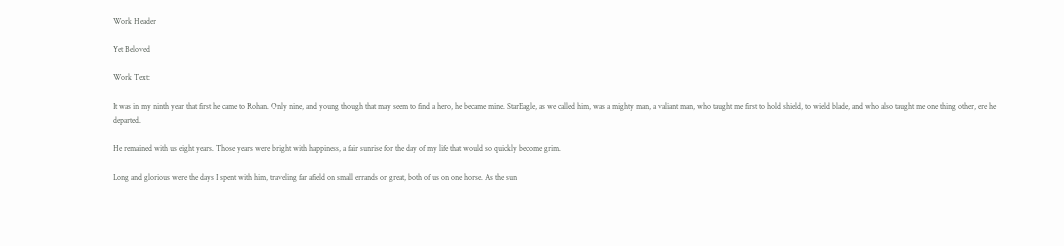Work Header

Yet Beloved

Work Text:

It was in my ninth year that first he came to Rohan. Only nine, and young though that may seem to find a hero, he became mine. StarEagle, as we called him, was a mighty man, a valiant man, who taught me first to hold shield, to wield blade, and who also taught me one thing other, ere he departed.

He remained with us eight years. Those years were bright with happiness, a fair sunrise for the day of my life that would so quickly become grim.

Long and glorious were the days I spent with him, traveling far afield on small errands or great, both of us on one horse. As the sun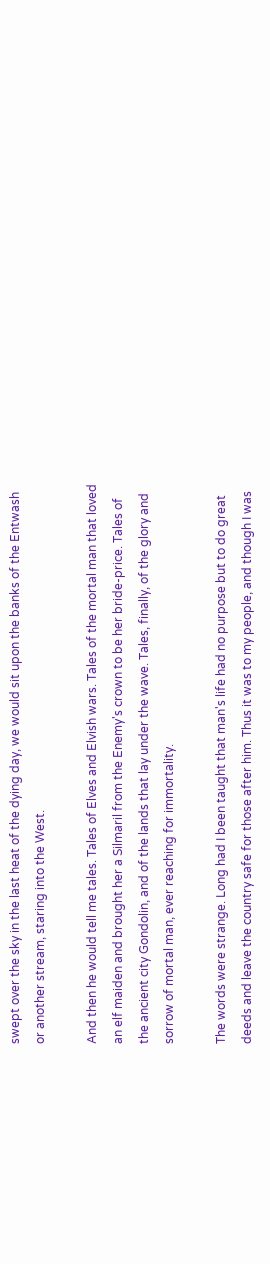swept over the sky in the last heat of the dying day, we would sit upon the banks of the Entwash or another stream, staring into the West.

And then he would tell me tales. Tales of Elves and Elvish wars. Tales of the mortal man that loved an elf maiden and brought her a Silmaril from the Enemy's crown to be her bride-price. Tales of the ancient city Gondolin, and of the lands that lay under the wave. Tales, finally, of the glory and sorrow of mortal man, ever reaching for immortality.

The words were strange. Long had I been taught that man's life had no purpose but to do great deeds and leave the country safe for those after him. Thus it was to my people, and though I was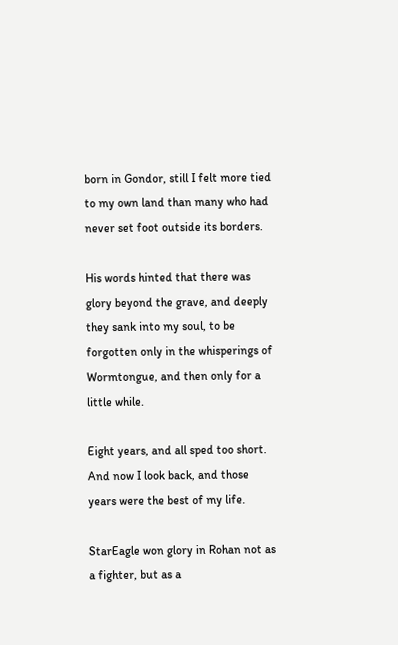born in Gondor, still I felt more tied to my own land than many who had never set foot outside its borders.

His words hinted that there was glory beyond the grave, and deeply they sank into my soul, to be forgotten only in the whisperings of Wormtongue, and then only for a little while.

Eight years, and all sped too short. And now I look back, and those years were the best of my life.

StarEagle won glory in Rohan not as a fighter, but as a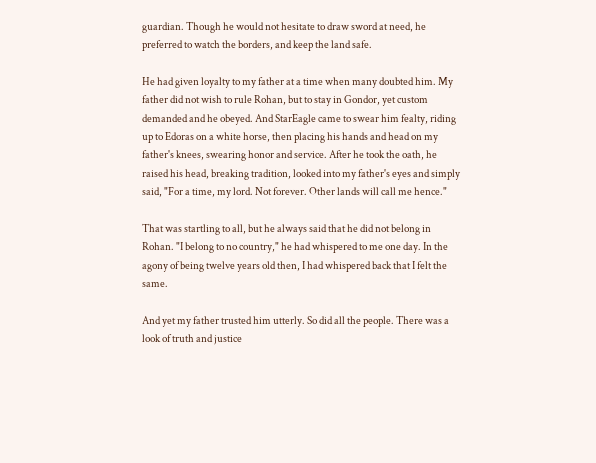guardian. Though he would not hesitate to draw sword at need, he preferred to watch the borders, and keep the land safe.

He had given loyalty to my father at a time when many doubted him. My father did not wish to rule Rohan, but to stay in Gondor, yet custom demanded and he obeyed. And StarEagle came to swear him fealty, riding up to Edoras on a white horse, then placing his hands and head on my father's knees, swearing honor and service. After he took the oath, he raised his head, breaking tradition, looked into my father's eyes and simply said, "For a time, my lord. Not forever. Other lands will call me hence."

That was startling to all, but he always said that he did not belong in Rohan. "I belong to no country," he had whispered to me one day. In the agony of being twelve years old then, I had whispered back that I felt the same.

And yet my father trusted him utterly. So did all the people. There was a look of truth and justice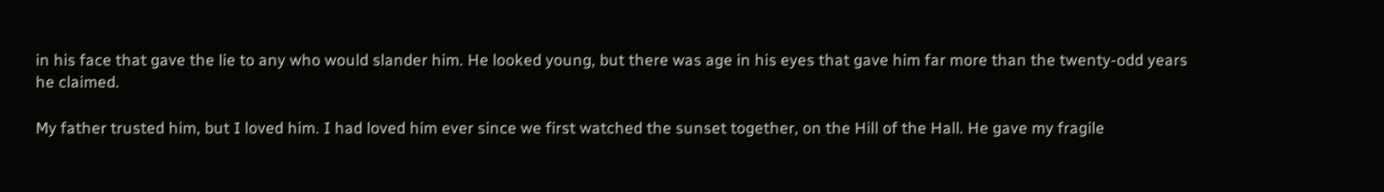in his face that gave the lie to any who would slander him. He looked young, but there was age in his eyes that gave him far more than the twenty-odd years he claimed.

My father trusted him, but I loved him. I had loved him ever since we first watched the sunset together, on the Hill of the Hall. He gave my fragile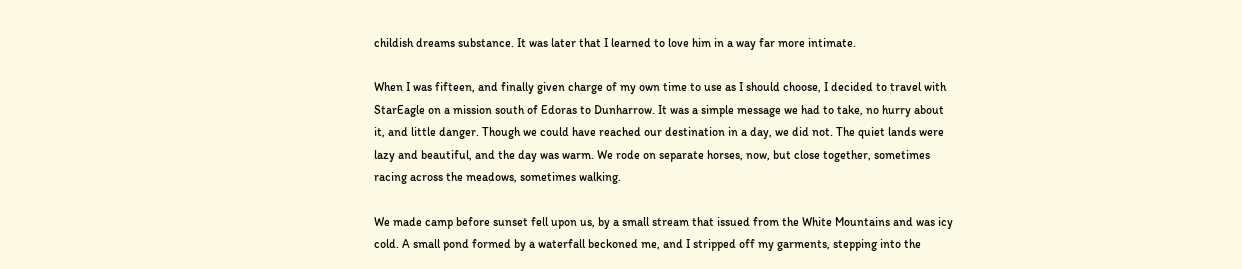childish dreams substance. It was later that I learned to love him in a way far more intimate.

When I was fifteen, and finally given charge of my own time to use as I should choose, I decided to travel with StarEagle on a mission south of Edoras to Dunharrow. It was a simple message we had to take, no hurry about it, and little danger. Though we could have reached our destination in a day, we did not. The quiet lands were lazy and beautiful, and the day was warm. We rode on separate horses, now, but close together, sometimes racing across the meadows, sometimes walking.

We made camp before sunset fell upon us, by a small stream that issued from the White Mountains and was icy cold. A small pond formed by a waterfall beckoned me, and I stripped off my garments, stepping into the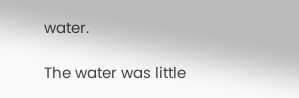water.

The water was little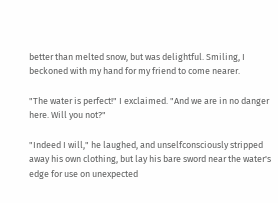better than melted snow, but was delightful. Smiling, I beckoned with my hand for my friend to come nearer.

"The water is perfect!" I exclaimed. "And we are in no danger here. Will you not?"

"Indeed I will," he laughed, and unselfconsciously stripped away his own clothing, but lay his bare sword near the water's edge for use on unexpected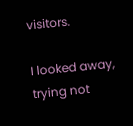visitors.

I looked away, trying not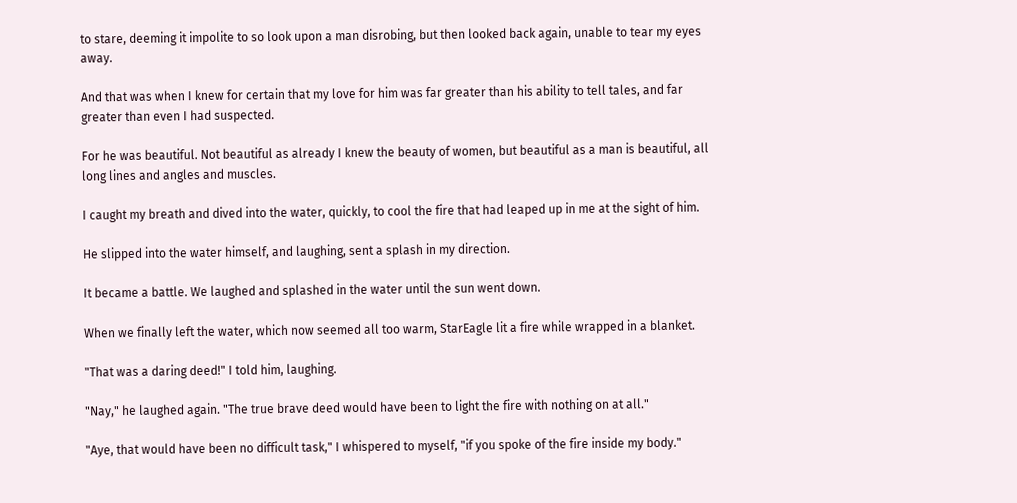to stare, deeming it impolite to so look upon a man disrobing, but then looked back again, unable to tear my eyes away.

And that was when I knew for certain that my love for him was far greater than his ability to tell tales, and far greater than even I had suspected.

For he was beautiful. Not beautiful as already I knew the beauty of women, but beautiful as a man is beautiful, all long lines and angles and muscles.

I caught my breath and dived into the water, quickly, to cool the fire that had leaped up in me at the sight of him.

He slipped into the water himself, and laughing, sent a splash in my direction.

It became a battle. We laughed and splashed in the water until the sun went down.

When we finally left the water, which now seemed all too warm, StarEagle lit a fire while wrapped in a blanket.

"That was a daring deed!" I told him, laughing.

"Nay," he laughed again. "The true brave deed would have been to light the fire with nothing on at all."

"Aye, that would have been no difficult task," I whispered to myself, "if you spoke of the fire inside my body."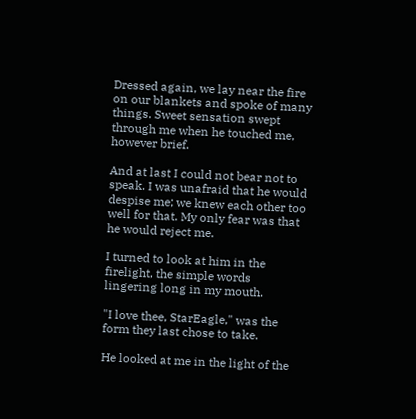Dressed again, we lay near the fire on our blankets and spoke of many things. Sweet sensation swept through me when he touched me, however brief.

And at last I could not bear not to speak. I was unafraid that he would despise me; we knew each other too well for that. My only fear was that he would reject me.

I turned to look at him in the firelight, the simple words lingering long in my mouth.

"I love thee, StarEagle," was the form they last chose to take.

He looked at me in the light of the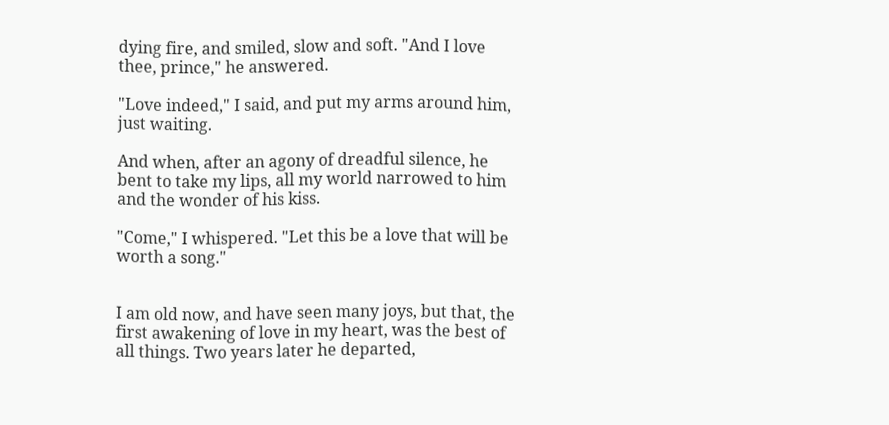dying fire, and smiled, slow and soft. "And I love thee, prince," he answered.

"Love indeed," I said, and put my arms around him, just waiting.

And when, after an agony of dreadful silence, he bent to take my lips, all my world narrowed to him and the wonder of his kiss.

"Come," I whispered. "Let this be a love that will be worth a song."


I am old now, and have seen many joys, but that, the first awakening of love in my heart, was the best of all things. Two years later he departed,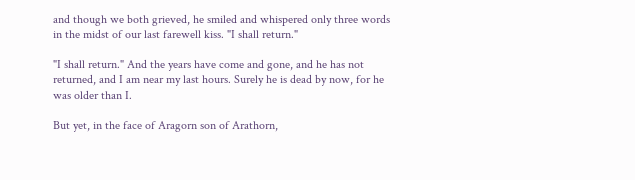and though we both grieved, he smiled and whispered only three words in the midst of our last farewell kiss. "I shall return."

"I shall return." And the years have come and gone, and he has not returned, and I am near my last hours. Surely he is dead by now, for he was older than I.

But yet, in the face of Aragorn son of Arathorn,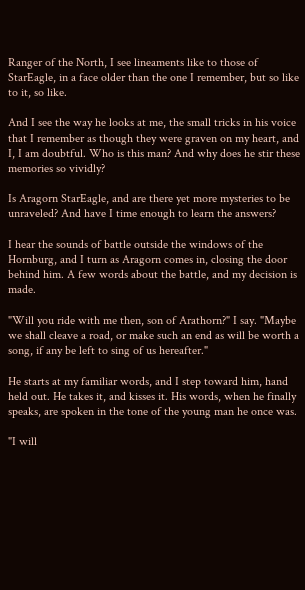Ranger of the North, I see lineaments like to those of StarEagle, in a face older than the one I remember, but so like to it, so like.

And I see the way he looks at me, the small tricks in his voice that I remember as though they were graven on my heart, and I, I am doubtful. Who is this man? And why does he stir these memories so vividly?

Is Aragorn StarEagle, and are there yet more mysteries to be unraveled? And have I time enough to learn the answers?

I hear the sounds of battle outside the windows of the Hornburg, and I turn as Aragorn comes in, closing the door behind him. A few words about the battle, and my decision is made.

"Will you ride with me then, son of Arathorn?" I say. "Maybe we shall cleave a road, or make such an end as will be worth a song, if any be left to sing of us hereafter."

He starts at my familiar words, and I step toward him, hand held out. He takes it, and kisses it. His words, when he finally speaks, are spoken in the tone of the young man he once was.

"I will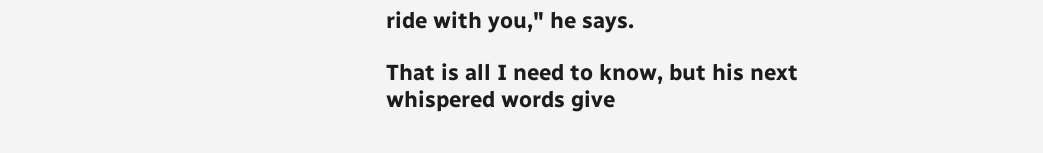ride with you," he says.

That is all I need to know, but his next whispered words give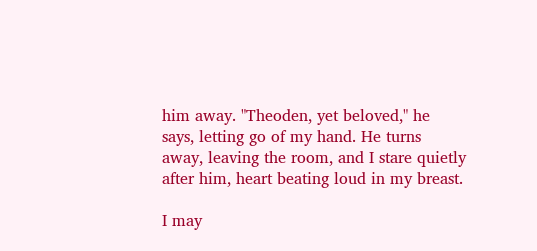him away. "Theoden, yet beloved," he says, letting go of my hand. He turns away, leaving the room, and I stare quietly after him, heart beating loud in my breast.

I may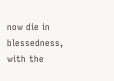now die in blessedness, with the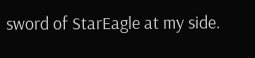sword of StarEagle at my side.